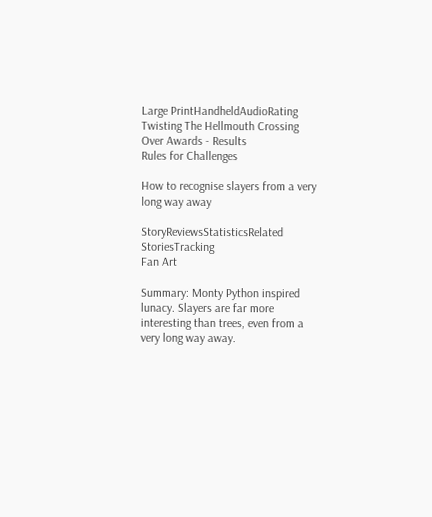Large PrintHandheldAudioRating
Twisting The Hellmouth Crossing Over Awards - Results
Rules for Challenges

How to recognise slayers from a very long way away

StoryReviewsStatisticsRelated StoriesTracking
Fan Art

Summary: Monty Python inspired lunacy. Slayers are far more interesting than trees, even from a very long way away.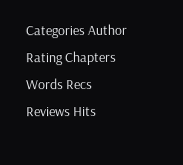Categories Author Rating Chapters Words Recs Reviews Hits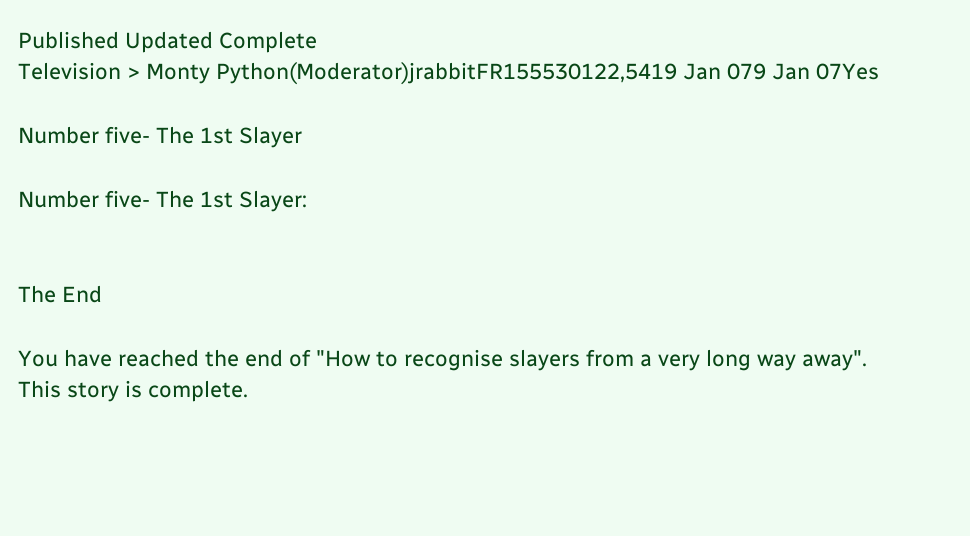Published Updated Complete
Television > Monty Python(Moderator)jrabbitFR155530122,5419 Jan 079 Jan 07Yes

Number five- The 1st Slayer

Number five- The 1st Slayer:


The End

You have reached the end of "How to recognise slayers from a very long way away". This story is complete.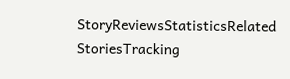StoryReviewsStatisticsRelated StoriesTracking